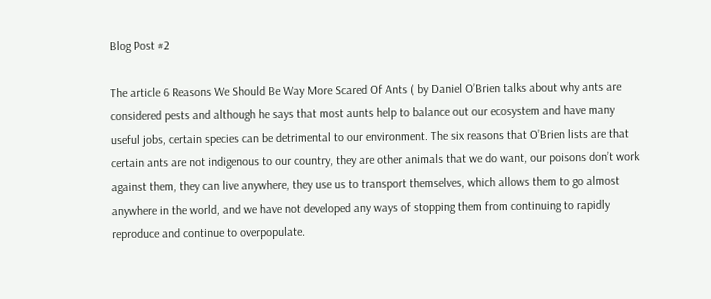Blog Post #2

The article 6 Reasons We Should Be Way More Scared Of Ants ( by Daniel O’Brien talks about why ants are considered pests and although he says that most aunts help to balance out our ecosystem and have many useful jobs, certain species can be detrimental to our environment. The six reasons that O’Brien lists are that certain ants are not indigenous to our country, they are other animals that we do want, our poisons don’t work against them, they can live anywhere, they use us to transport themselves, which allows them to go almost anywhere in the world, and we have not developed any ways of stopping them from continuing to rapidly reproduce and continue to overpopulate.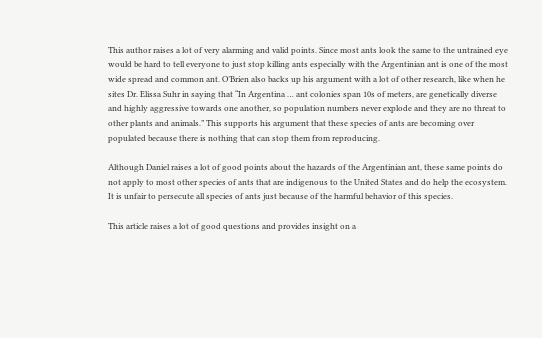This author raises a lot of very alarming and valid points. Since most ants look the same to the untrained eye would be hard to tell everyone to just stop killing ants especially with the Argentinian ant is one of the most wide spread and common ant. O’Brien also backs up his argument with a lot of other research, like when he sites Dr. Elissa Suhr in saying that “In Argentina … ant colonies span 10s of meters, are genetically diverse and highly aggressive towards one another, so population numbers never explode and they are no threat to other plants and animals.” This supports his argument that these species of ants are becoming over populated because there is nothing that can stop them from reproducing.

Although Daniel raises a lot of good points about the hazards of the Argentinian ant, these same points do not apply to most other species of ants that are indigenous to the United States and do help the ecosystem. It is unfair to persecute all species of ants just because of the harmful behavior of this species.

This article raises a lot of good questions and provides insight on a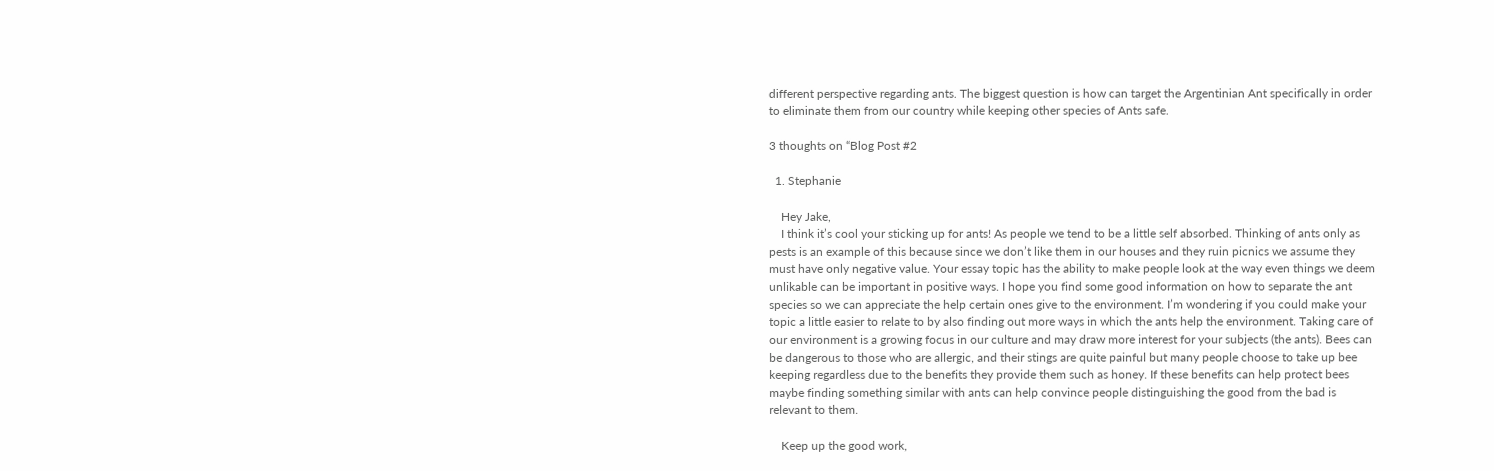different perspective regarding ants. The biggest question is how can target the Argentinian Ant specifically in order to eliminate them from our country while keeping other species of Ants safe.

3 thoughts on “Blog Post #2

  1. Stephanie

    Hey Jake,
    I think it’s cool your sticking up for ants! As people we tend to be a little self absorbed. Thinking of ants only as pests is an example of this because since we don’t like them in our houses and they ruin picnics we assume they must have only negative value. Your essay topic has the ability to make people look at the way even things we deem unlikable can be important in positive ways. I hope you find some good information on how to separate the ant species so we can appreciate the help certain ones give to the environment. I’m wondering if you could make your topic a little easier to relate to by also finding out more ways in which the ants help the environment. Taking care of our environment is a growing focus in our culture and may draw more interest for your subjects (the ants). Bees can be dangerous to those who are allergic, and their stings are quite painful but many people choose to take up bee keeping regardless due to the benefits they provide them such as honey. If these benefits can help protect bees maybe finding something similar with ants can help convince people distinguishing the good from the bad is relevant to them.

    Keep up the good work,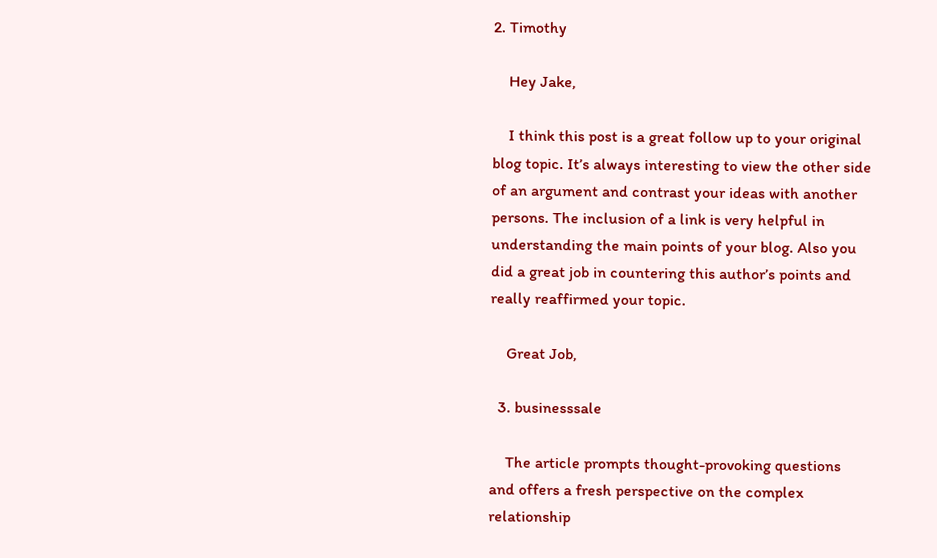2. Timothy

    Hey Jake,

    I think this post is a great follow up to your original blog topic. It’s always interesting to view the other side of an argument and contrast your ideas with another persons. The inclusion of a link is very helpful in understanding the main points of your blog. Also you did a great job in countering this author’s points and really reaffirmed your topic.

    Great Job,

  3. businesssale

    The article prompts thought-provoking questions and offers a fresh perspective on the complex relationship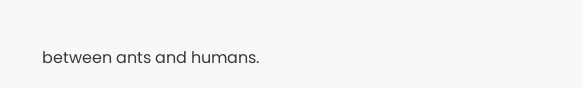between ants and humans.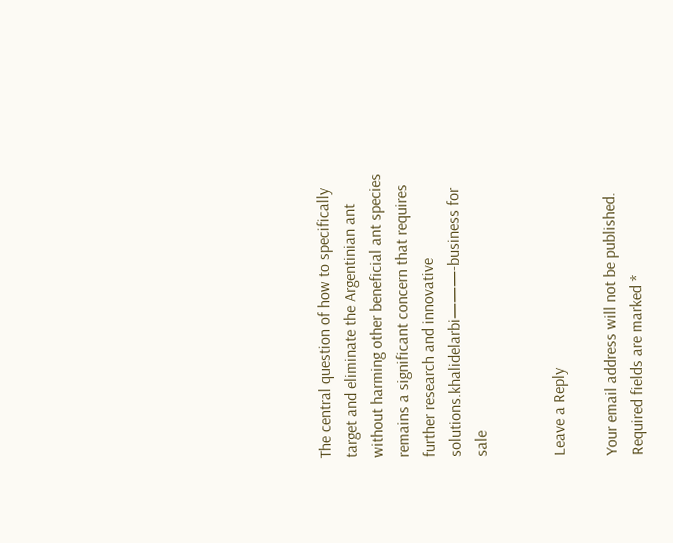The central question of how to specifically target and eliminate the Argentinian ant without harming other beneficial ant species remains a significant concern that requires further research and innovative solutions.khalidelarbi———-business for sale


Leave a Reply

Your email address will not be published. Required fields are marked *